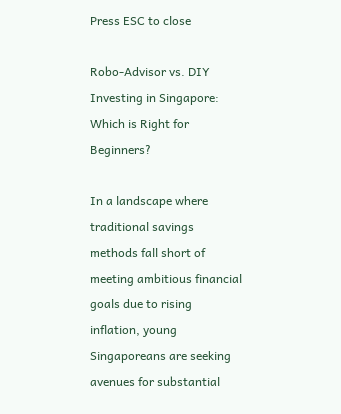Press ESC to close

Robo-Advisor vs. DIY Investing in Singapore: Which is Right for Beginners?

In a landscape where traditional savings methods fall short of meeting ambitious financial goals due to rising inflation, young Singaporeans are seeking avenues for substantial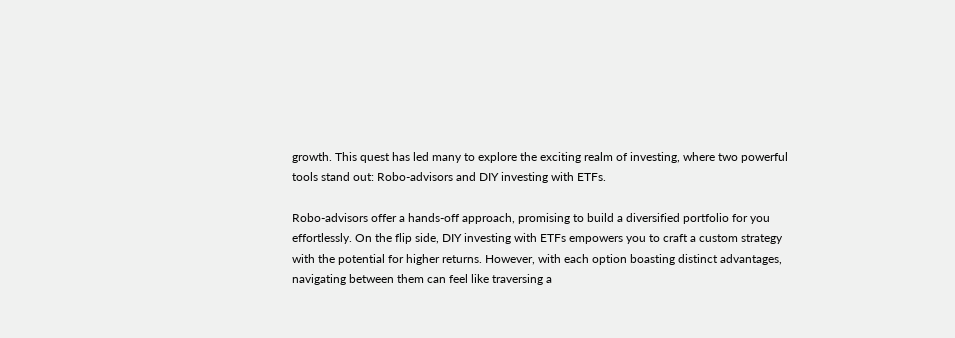growth. This quest has led many to explore the exciting realm of investing, where two powerful tools stand out: Robo-advisors and DIY investing with ETFs.

Robo-advisors offer a hands-off approach, promising to build a diversified portfolio for you effortlessly. On the flip side, DIY investing with ETFs empowers you to craft a custom strategy with the potential for higher returns. However, with each option boasting distinct advantages, navigating between them can feel like traversing a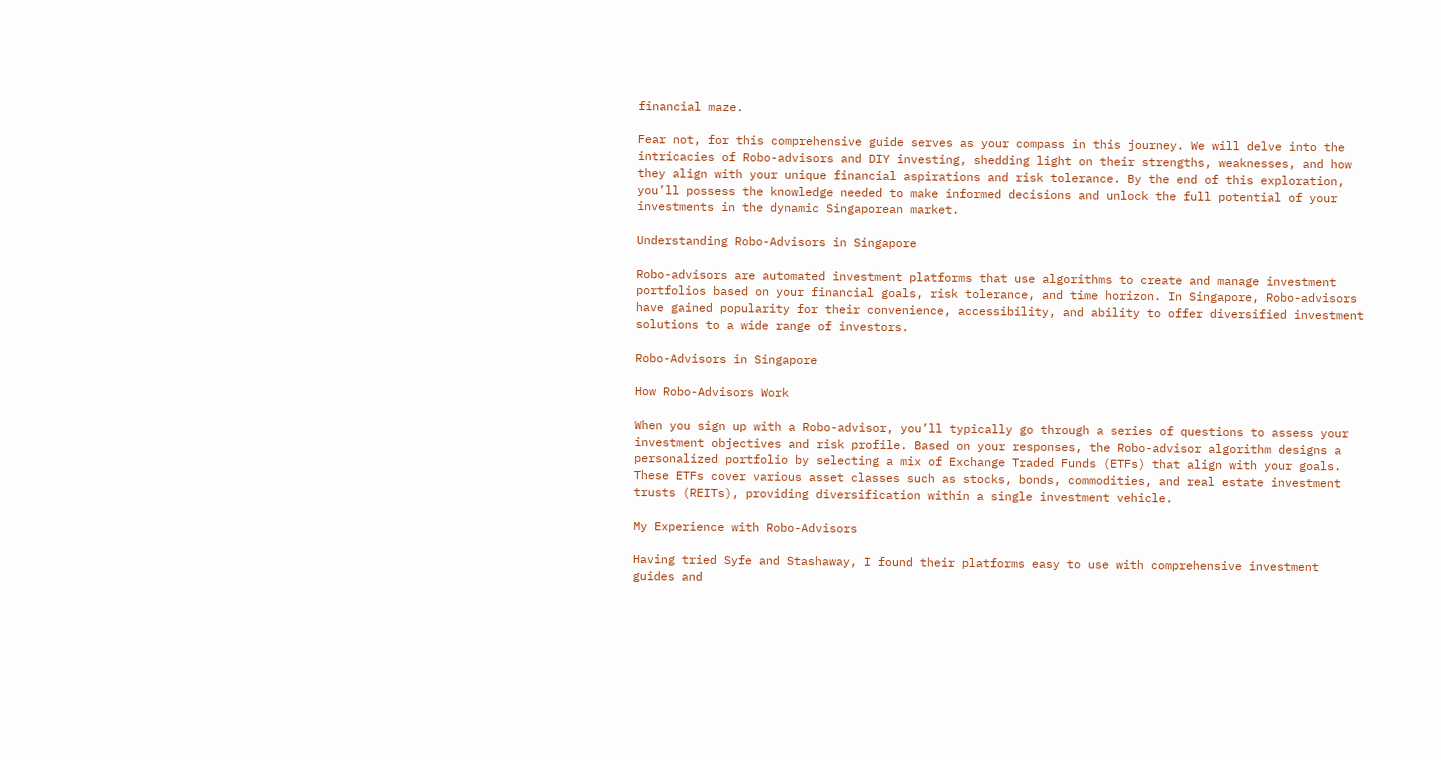financial maze.

Fear not, for this comprehensive guide serves as your compass in this journey. We will delve into the intricacies of Robo-advisors and DIY investing, shedding light on their strengths, weaknesses, and how they align with your unique financial aspirations and risk tolerance. By the end of this exploration, you’ll possess the knowledge needed to make informed decisions and unlock the full potential of your investments in the dynamic Singaporean market.

Understanding Robo-Advisors in Singapore

Robo-advisors are automated investment platforms that use algorithms to create and manage investment portfolios based on your financial goals, risk tolerance, and time horizon. In Singapore, Robo-advisors have gained popularity for their convenience, accessibility, and ability to offer diversified investment solutions to a wide range of investors.

Robo-Advisors in Singapore

How Robo-Advisors Work

When you sign up with a Robo-advisor, you’ll typically go through a series of questions to assess your investment objectives and risk profile. Based on your responses, the Robo-advisor algorithm designs a personalized portfolio by selecting a mix of Exchange Traded Funds (ETFs) that align with your goals. These ETFs cover various asset classes such as stocks, bonds, commodities, and real estate investment trusts (REITs), providing diversification within a single investment vehicle.

My Experience with Robo-Advisors

Having tried Syfe and Stashaway, I found their platforms easy to use with comprehensive investment guides and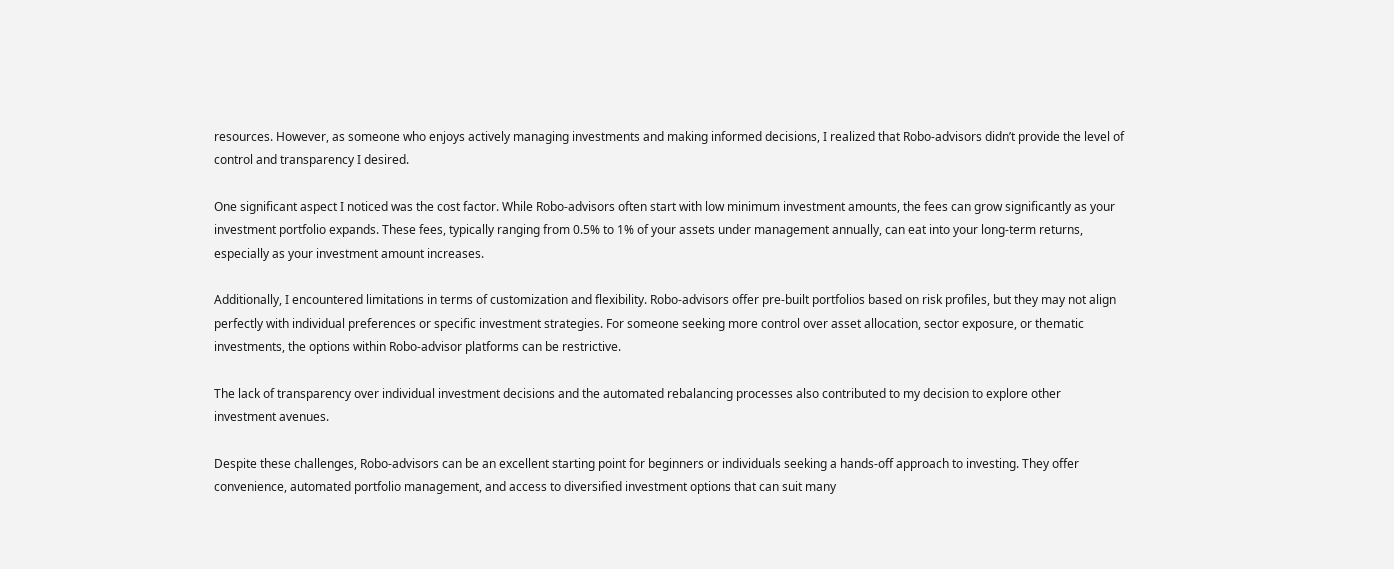resources. However, as someone who enjoys actively managing investments and making informed decisions, I realized that Robo-advisors didn’t provide the level of control and transparency I desired.

One significant aspect I noticed was the cost factor. While Robo-advisors often start with low minimum investment amounts, the fees can grow significantly as your investment portfolio expands. These fees, typically ranging from 0.5% to 1% of your assets under management annually, can eat into your long-term returns, especially as your investment amount increases.

Additionally, I encountered limitations in terms of customization and flexibility. Robo-advisors offer pre-built portfolios based on risk profiles, but they may not align perfectly with individual preferences or specific investment strategies. For someone seeking more control over asset allocation, sector exposure, or thematic investments, the options within Robo-advisor platforms can be restrictive.

The lack of transparency over individual investment decisions and the automated rebalancing processes also contributed to my decision to explore other investment avenues.

Despite these challenges, Robo-advisors can be an excellent starting point for beginners or individuals seeking a hands-off approach to investing. They offer convenience, automated portfolio management, and access to diversified investment options that can suit many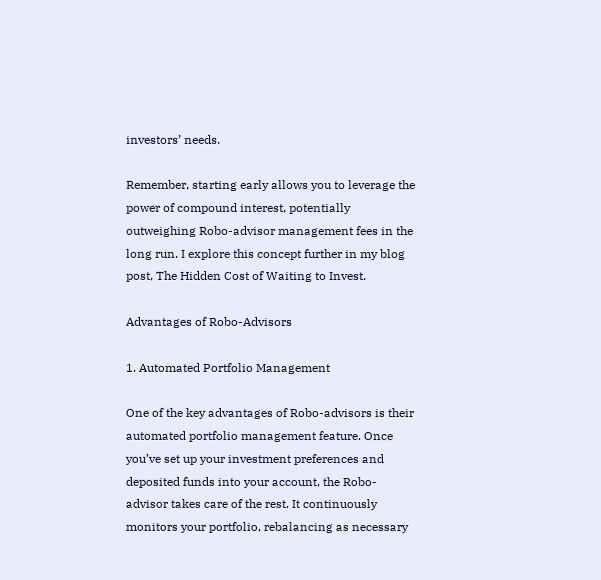investors’ needs.

Remember, starting early allows you to leverage the power of compound interest, potentially outweighing Robo-advisor management fees in the long run. I explore this concept further in my blog post, The Hidden Cost of Waiting to Invest.

Advantages of Robo-Advisors

1. Automated Portfolio Management

One of the key advantages of Robo-advisors is their automated portfolio management feature. Once you’ve set up your investment preferences and deposited funds into your account, the Robo-advisor takes care of the rest. It continuously monitors your portfolio, rebalancing as necessary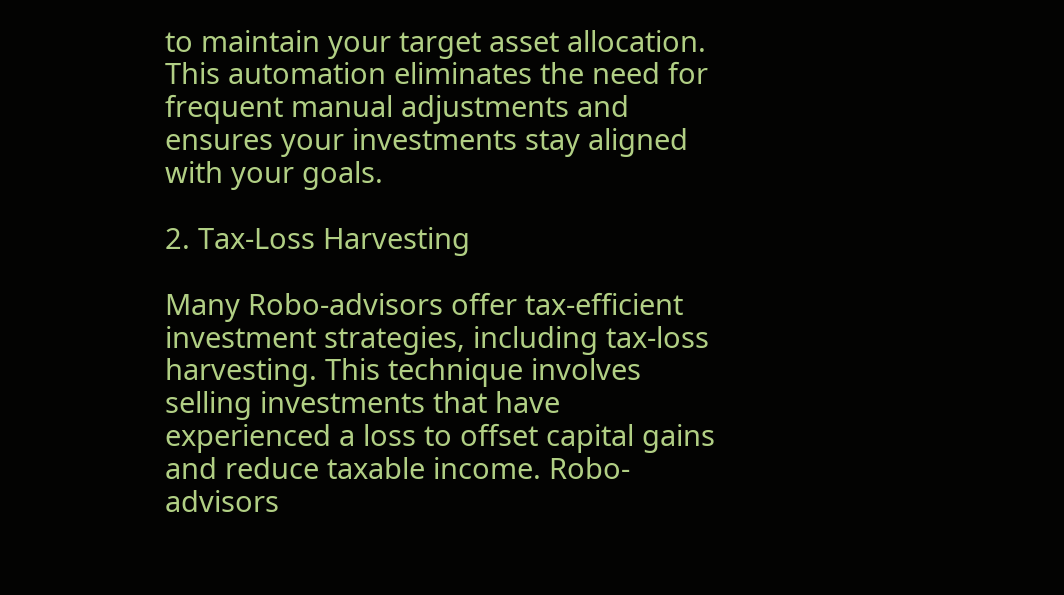to maintain your target asset allocation. This automation eliminates the need for frequent manual adjustments and ensures your investments stay aligned with your goals.

2. Tax-Loss Harvesting

Many Robo-advisors offer tax-efficient investment strategies, including tax-loss harvesting. This technique involves selling investments that have experienced a loss to offset capital gains and reduce taxable income. Robo-advisors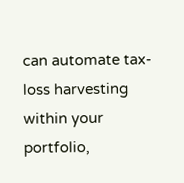can automate tax-loss harvesting within your portfolio,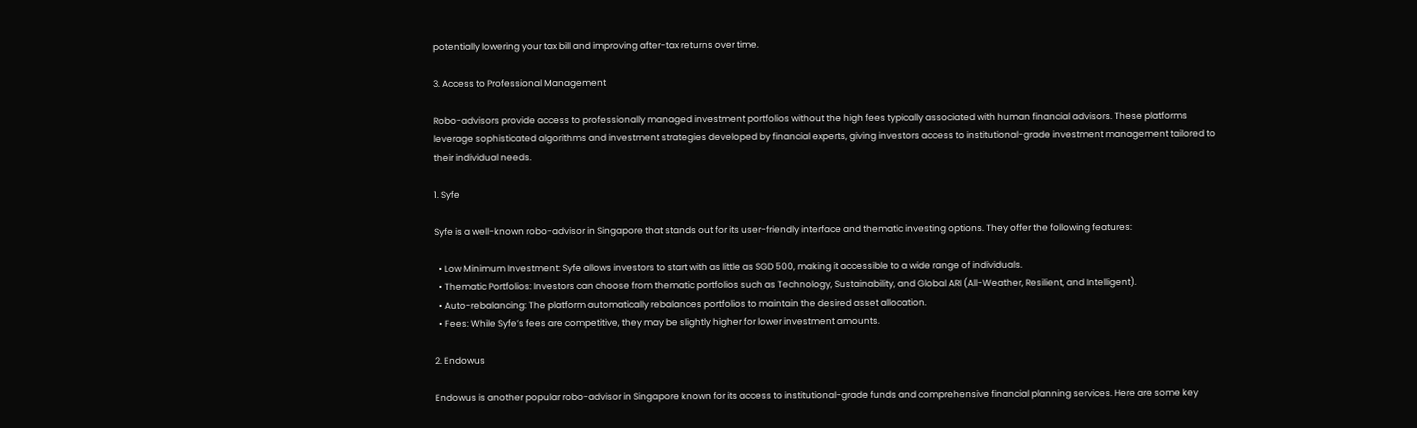potentially lowering your tax bill and improving after-tax returns over time.

3. Access to Professional Management

Robo-advisors provide access to professionally managed investment portfolios without the high fees typically associated with human financial advisors. These platforms leverage sophisticated algorithms and investment strategies developed by financial experts, giving investors access to institutional-grade investment management tailored to their individual needs.

1. Syfe

Syfe is a well-known robo-advisor in Singapore that stands out for its user-friendly interface and thematic investing options. They offer the following features:

  • Low Minimum Investment: Syfe allows investors to start with as little as SGD 500, making it accessible to a wide range of individuals.
  • Thematic Portfolios: Investors can choose from thematic portfolios such as Technology, Sustainability, and Global ARI (All-Weather, Resilient, and Intelligent).
  • Auto-rebalancing: The platform automatically rebalances portfolios to maintain the desired asset allocation.
  • Fees: While Syfe’s fees are competitive, they may be slightly higher for lower investment amounts.

2. Endowus

Endowus is another popular robo-advisor in Singapore known for its access to institutional-grade funds and comprehensive financial planning services. Here are some key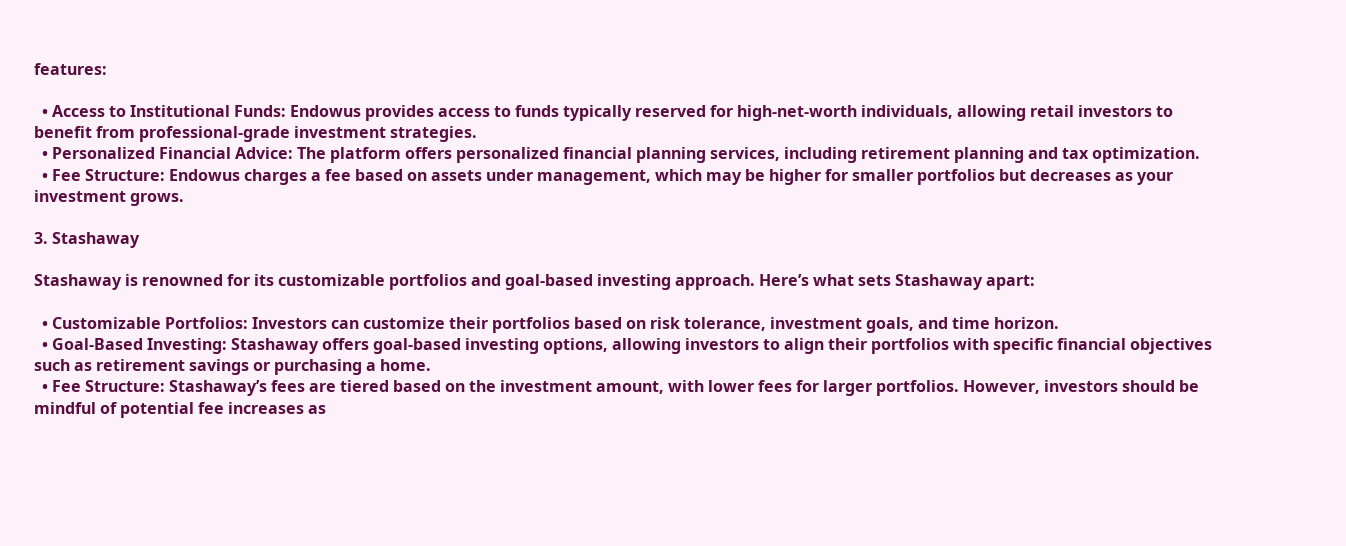features:

  • Access to Institutional Funds: Endowus provides access to funds typically reserved for high-net-worth individuals, allowing retail investors to benefit from professional-grade investment strategies.
  • Personalized Financial Advice: The platform offers personalized financial planning services, including retirement planning and tax optimization.
  • Fee Structure: Endowus charges a fee based on assets under management, which may be higher for smaller portfolios but decreases as your investment grows.

3. Stashaway

Stashaway is renowned for its customizable portfolios and goal-based investing approach. Here’s what sets Stashaway apart:

  • Customizable Portfolios: Investors can customize their portfolios based on risk tolerance, investment goals, and time horizon.
  • Goal-Based Investing: Stashaway offers goal-based investing options, allowing investors to align their portfolios with specific financial objectives such as retirement savings or purchasing a home.
  • Fee Structure: Stashaway’s fees are tiered based on the investment amount, with lower fees for larger portfolios. However, investors should be mindful of potential fee increases as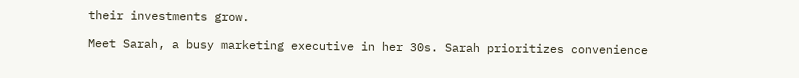their investments grow.

Meet Sarah, a busy marketing executive in her 30s. Sarah prioritizes convenience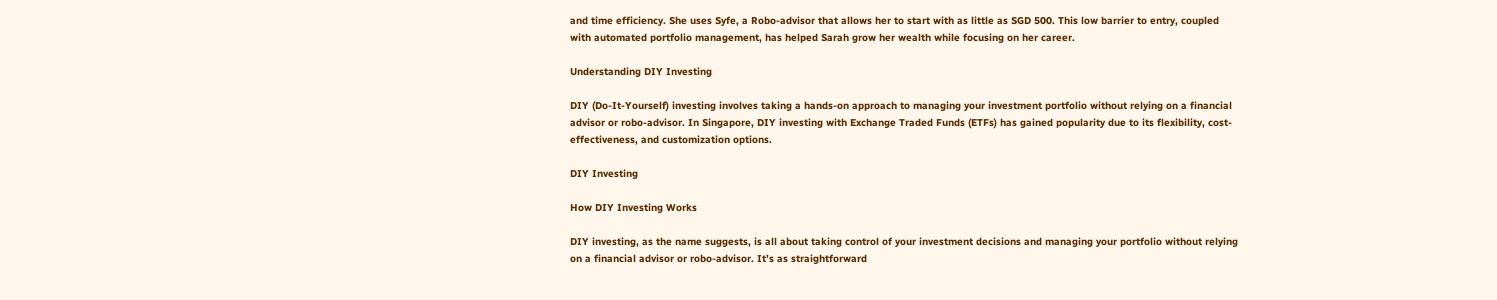and time efficiency. She uses Syfe, a Robo-advisor that allows her to start with as little as SGD 500. This low barrier to entry, coupled with automated portfolio management, has helped Sarah grow her wealth while focusing on her career.

Understanding DIY Investing

DIY (Do-It-Yourself) investing involves taking a hands-on approach to managing your investment portfolio without relying on a financial advisor or robo-advisor. In Singapore, DIY investing with Exchange Traded Funds (ETFs) has gained popularity due to its flexibility, cost-effectiveness, and customization options.

DIY Investing

How DIY Investing Works

DIY investing, as the name suggests, is all about taking control of your investment decisions and managing your portfolio without relying on a financial advisor or robo-advisor. It’s as straightforward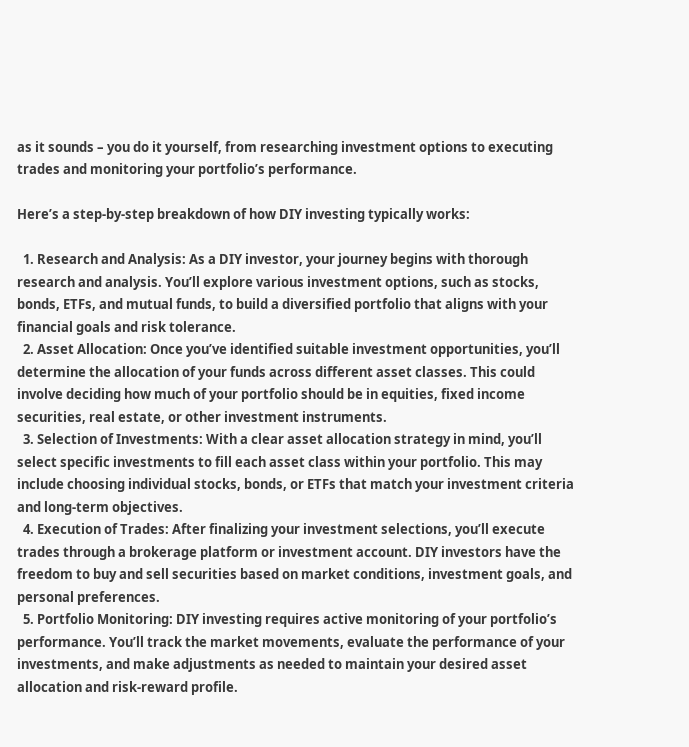as it sounds – you do it yourself, from researching investment options to executing trades and monitoring your portfolio’s performance.

Here’s a step-by-step breakdown of how DIY investing typically works:

  1. Research and Analysis: As a DIY investor, your journey begins with thorough research and analysis. You’ll explore various investment options, such as stocks, bonds, ETFs, and mutual funds, to build a diversified portfolio that aligns with your financial goals and risk tolerance.
  2. Asset Allocation: Once you’ve identified suitable investment opportunities, you’ll determine the allocation of your funds across different asset classes. This could involve deciding how much of your portfolio should be in equities, fixed income securities, real estate, or other investment instruments.
  3. Selection of Investments: With a clear asset allocation strategy in mind, you’ll select specific investments to fill each asset class within your portfolio. This may include choosing individual stocks, bonds, or ETFs that match your investment criteria and long-term objectives.
  4. Execution of Trades: After finalizing your investment selections, you’ll execute trades through a brokerage platform or investment account. DIY investors have the freedom to buy and sell securities based on market conditions, investment goals, and personal preferences.
  5. Portfolio Monitoring: DIY investing requires active monitoring of your portfolio’s performance. You’ll track the market movements, evaluate the performance of your investments, and make adjustments as needed to maintain your desired asset allocation and risk-reward profile.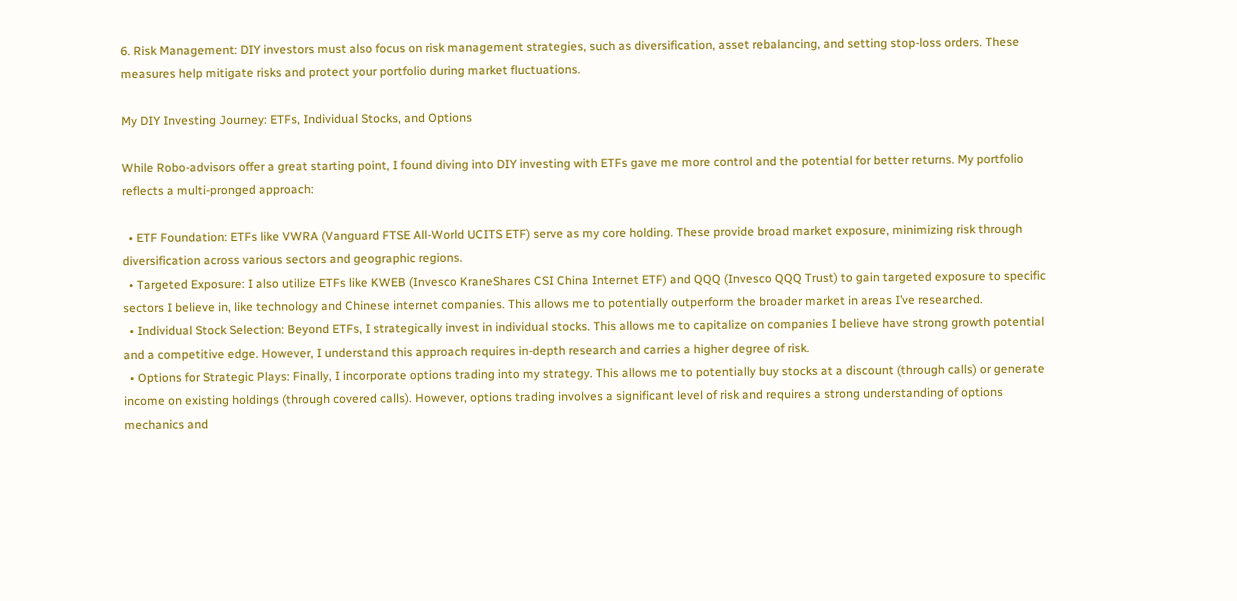6. Risk Management: DIY investors must also focus on risk management strategies, such as diversification, asset rebalancing, and setting stop-loss orders. These measures help mitigate risks and protect your portfolio during market fluctuations.

My DIY Investing Journey: ETFs, Individual Stocks, and Options

While Robo-advisors offer a great starting point, I found diving into DIY investing with ETFs gave me more control and the potential for better returns. My portfolio reflects a multi-pronged approach:

  • ETF Foundation: ETFs like VWRA (Vanguard FTSE All-World UCITS ETF) serve as my core holding. These provide broad market exposure, minimizing risk through diversification across various sectors and geographic regions.
  • Targeted Exposure: I also utilize ETFs like KWEB (Invesco KraneShares CSI China Internet ETF) and QQQ (Invesco QQQ Trust) to gain targeted exposure to specific sectors I believe in, like technology and Chinese internet companies. This allows me to potentially outperform the broader market in areas I’ve researched.
  • Individual Stock Selection: Beyond ETFs, I strategically invest in individual stocks. This allows me to capitalize on companies I believe have strong growth potential and a competitive edge. However, I understand this approach requires in-depth research and carries a higher degree of risk.
  • Options for Strategic Plays: Finally, I incorporate options trading into my strategy. This allows me to potentially buy stocks at a discount (through calls) or generate income on existing holdings (through covered calls). However, options trading involves a significant level of risk and requires a strong understanding of options mechanics and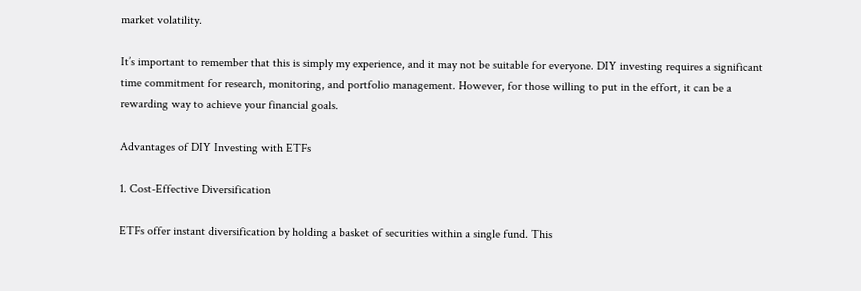market volatility.

It’s important to remember that this is simply my experience, and it may not be suitable for everyone. DIY investing requires a significant time commitment for research, monitoring, and portfolio management. However, for those willing to put in the effort, it can be a rewarding way to achieve your financial goals.

Advantages of DIY Investing with ETFs

1. Cost-Effective Diversification

ETFs offer instant diversification by holding a basket of securities within a single fund. This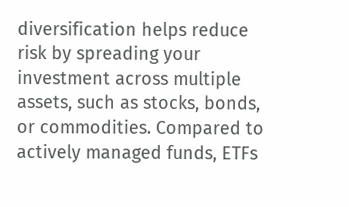diversification helps reduce risk by spreading your investment across multiple assets, such as stocks, bonds, or commodities. Compared to actively managed funds, ETFs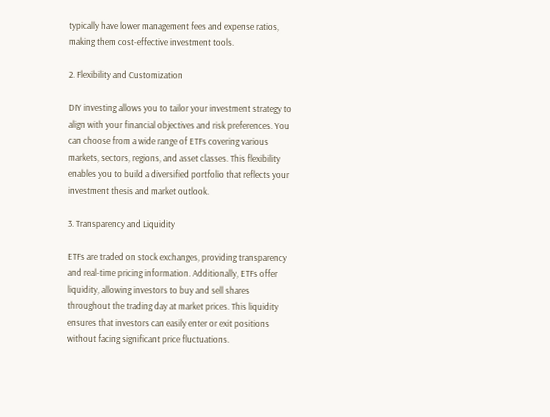typically have lower management fees and expense ratios, making them cost-effective investment tools.

2. Flexibility and Customization

DIY investing allows you to tailor your investment strategy to align with your financial objectives and risk preferences. You can choose from a wide range of ETFs covering various markets, sectors, regions, and asset classes. This flexibility enables you to build a diversified portfolio that reflects your investment thesis and market outlook.

3. Transparency and Liquidity

ETFs are traded on stock exchanges, providing transparency and real-time pricing information. Additionally, ETFs offer liquidity, allowing investors to buy and sell shares throughout the trading day at market prices. This liquidity ensures that investors can easily enter or exit positions without facing significant price fluctuations.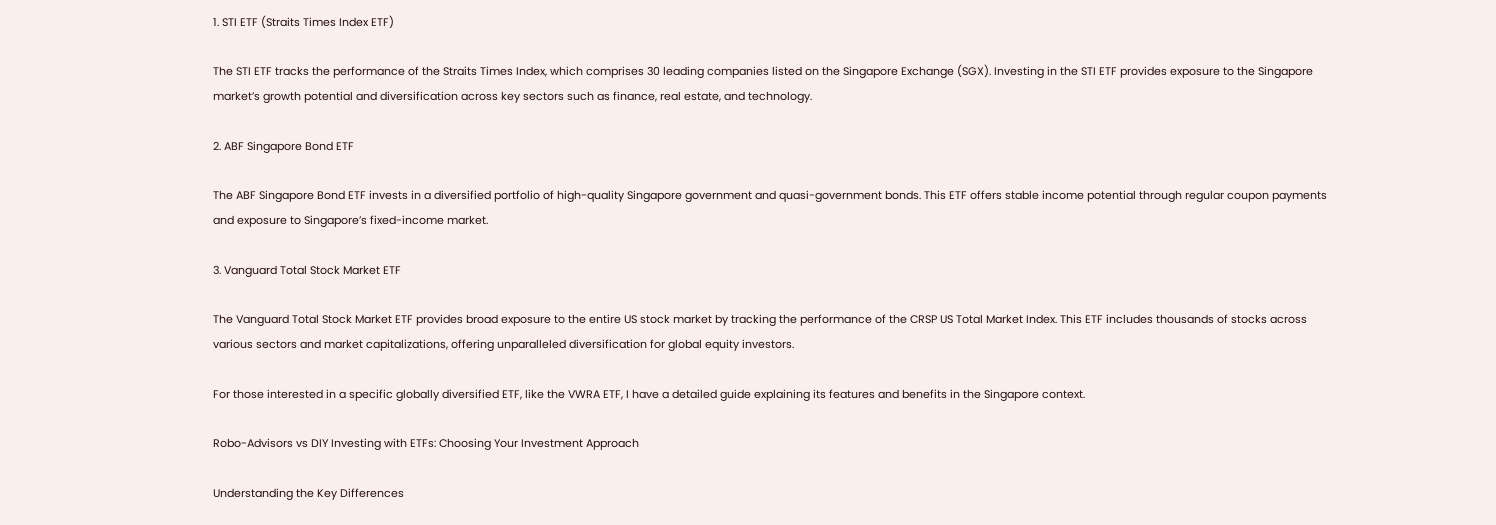1. STI ETF (Straits Times Index ETF)

The STI ETF tracks the performance of the Straits Times Index, which comprises 30 leading companies listed on the Singapore Exchange (SGX). Investing in the STI ETF provides exposure to the Singapore market’s growth potential and diversification across key sectors such as finance, real estate, and technology.

2. ABF Singapore Bond ETF

The ABF Singapore Bond ETF invests in a diversified portfolio of high-quality Singapore government and quasi-government bonds. This ETF offers stable income potential through regular coupon payments and exposure to Singapore’s fixed-income market.

3. Vanguard Total Stock Market ETF

The Vanguard Total Stock Market ETF provides broad exposure to the entire US stock market by tracking the performance of the CRSP US Total Market Index. This ETF includes thousands of stocks across various sectors and market capitalizations, offering unparalleled diversification for global equity investors.

For those interested in a specific globally diversified ETF, like the VWRA ETF, I have a detailed guide explaining its features and benefits in the Singapore context.

Robo-Advisors vs DIY Investing with ETFs: Choosing Your Investment Approach

Understanding the Key Differences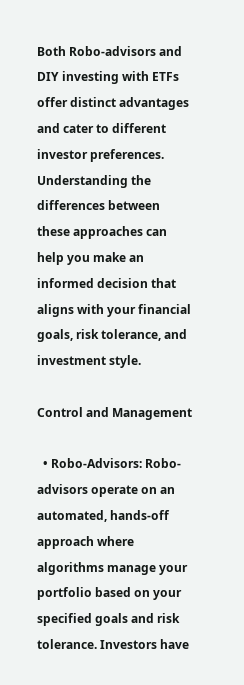Both Robo-advisors and DIY investing with ETFs offer distinct advantages and cater to different investor preferences. Understanding the differences between these approaches can help you make an informed decision that aligns with your financial goals, risk tolerance, and investment style.

Control and Management

  • Robo-Advisors: Robo-advisors operate on an automated, hands-off approach where algorithms manage your portfolio based on your specified goals and risk tolerance. Investors have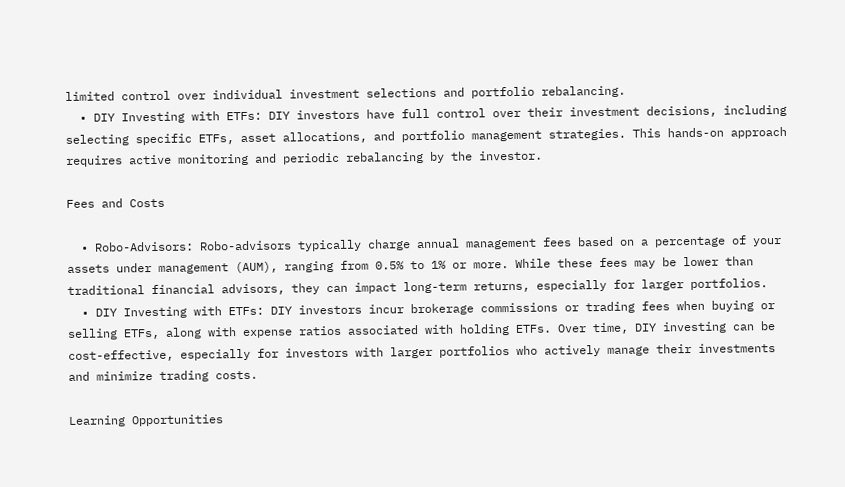limited control over individual investment selections and portfolio rebalancing.
  • DIY Investing with ETFs: DIY investors have full control over their investment decisions, including selecting specific ETFs, asset allocations, and portfolio management strategies. This hands-on approach requires active monitoring and periodic rebalancing by the investor.

Fees and Costs

  • Robo-Advisors: Robo-advisors typically charge annual management fees based on a percentage of your assets under management (AUM), ranging from 0.5% to 1% or more. While these fees may be lower than traditional financial advisors, they can impact long-term returns, especially for larger portfolios.
  • DIY Investing with ETFs: DIY investors incur brokerage commissions or trading fees when buying or selling ETFs, along with expense ratios associated with holding ETFs. Over time, DIY investing can be cost-effective, especially for investors with larger portfolios who actively manage their investments and minimize trading costs.

Learning Opportunities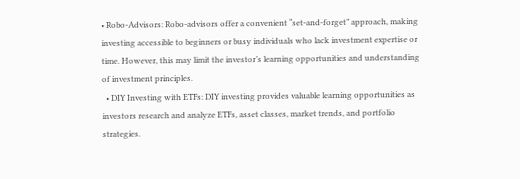• Robo-Advisors: Robo-advisors offer a convenient “set-and-forget” approach, making investing accessible to beginners or busy individuals who lack investment expertise or time. However, this may limit the investor’s learning opportunities and understanding of investment principles.
  • DIY Investing with ETFs: DIY investing provides valuable learning opportunities as investors research and analyze ETFs, asset classes, market trends, and portfolio strategies.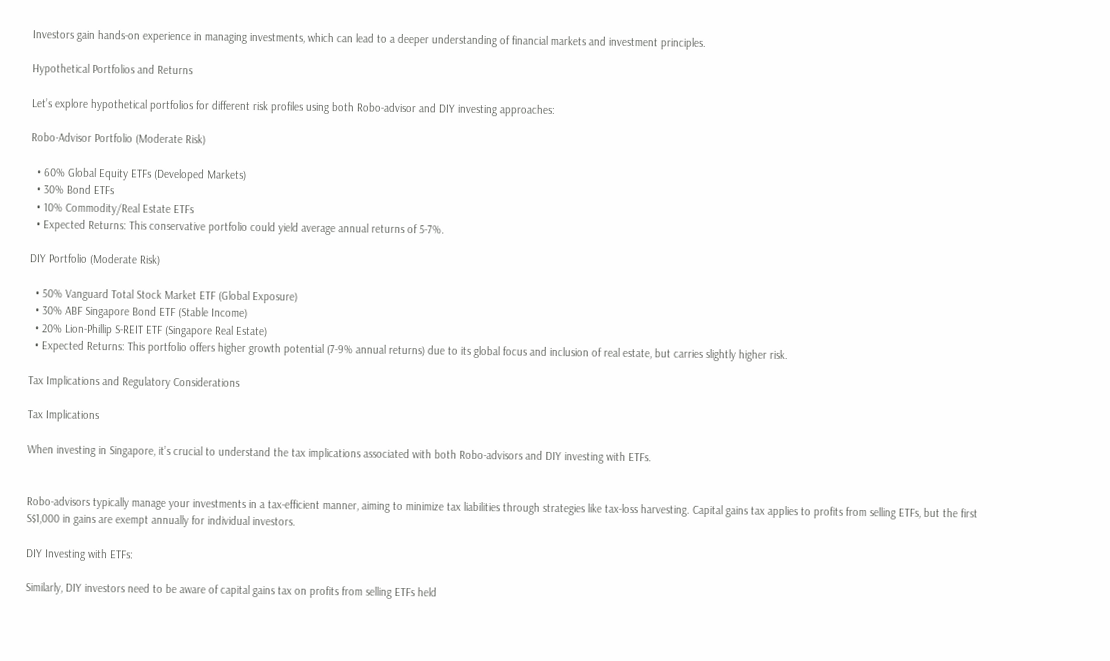Investors gain hands-on experience in managing investments, which can lead to a deeper understanding of financial markets and investment principles.

Hypothetical Portfolios and Returns

Let’s explore hypothetical portfolios for different risk profiles using both Robo-advisor and DIY investing approaches:

Robo-Advisor Portfolio (Moderate Risk)

  • 60% Global Equity ETFs (Developed Markets)
  • 30% Bond ETFs
  • 10% Commodity/Real Estate ETFs
  • Expected Returns: This conservative portfolio could yield average annual returns of 5-7%.

DIY Portfolio (Moderate Risk)

  • 50% Vanguard Total Stock Market ETF (Global Exposure)
  • 30% ABF Singapore Bond ETF (Stable Income)
  • 20% Lion-Phillip S-REIT ETF (Singapore Real Estate)
  • Expected Returns: This portfolio offers higher growth potential (7-9% annual returns) due to its global focus and inclusion of real estate, but carries slightly higher risk.

Tax Implications and Regulatory Considerations

Tax Implications

When investing in Singapore, it’s crucial to understand the tax implications associated with both Robo-advisors and DIY investing with ETFs.


Robo-advisors typically manage your investments in a tax-efficient manner, aiming to minimize tax liabilities through strategies like tax-loss harvesting. Capital gains tax applies to profits from selling ETFs, but the first S$1,000 in gains are exempt annually for individual investors.

DIY Investing with ETFs:

Similarly, DIY investors need to be aware of capital gains tax on profits from selling ETFs held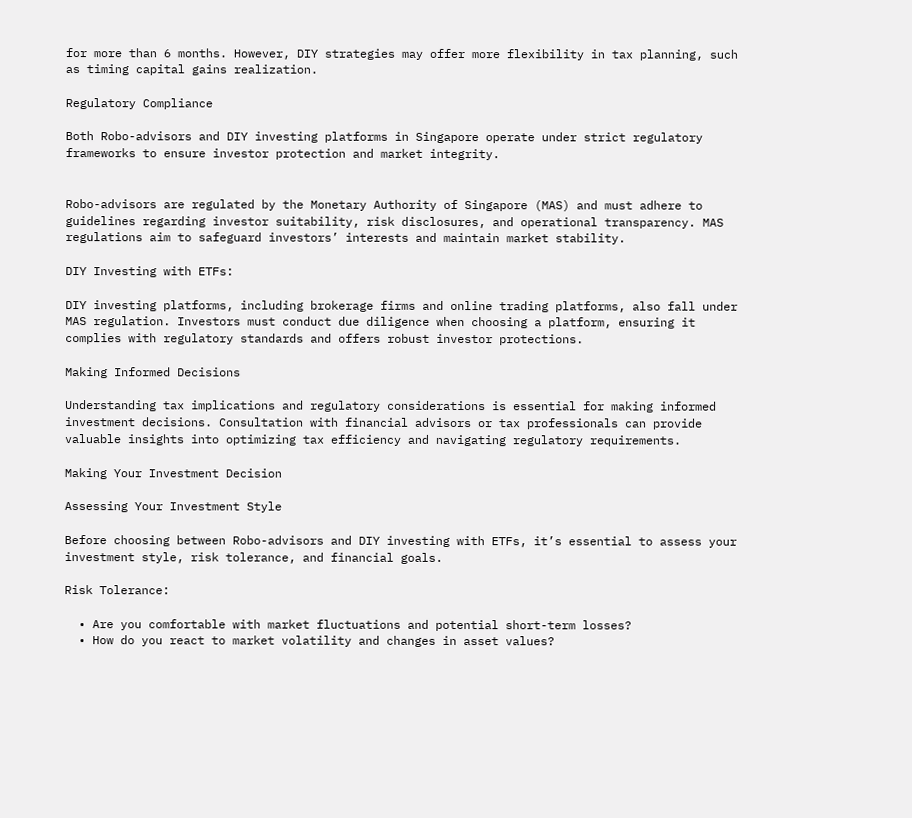for more than 6 months. However, DIY strategies may offer more flexibility in tax planning, such as timing capital gains realization.

Regulatory Compliance

Both Robo-advisors and DIY investing platforms in Singapore operate under strict regulatory frameworks to ensure investor protection and market integrity.


Robo-advisors are regulated by the Monetary Authority of Singapore (MAS) and must adhere to guidelines regarding investor suitability, risk disclosures, and operational transparency. MAS regulations aim to safeguard investors’ interests and maintain market stability.

DIY Investing with ETFs:

DIY investing platforms, including brokerage firms and online trading platforms, also fall under MAS regulation. Investors must conduct due diligence when choosing a platform, ensuring it complies with regulatory standards and offers robust investor protections.

Making Informed Decisions

Understanding tax implications and regulatory considerations is essential for making informed investment decisions. Consultation with financial advisors or tax professionals can provide valuable insights into optimizing tax efficiency and navigating regulatory requirements.

Making Your Investment Decision

Assessing Your Investment Style

Before choosing between Robo-advisors and DIY investing with ETFs, it’s essential to assess your investment style, risk tolerance, and financial goals.

Risk Tolerance:

  • Are you comfortable with market fluctuations and potential short-term losses?
  • How do you react to market volatility and changes in asset values?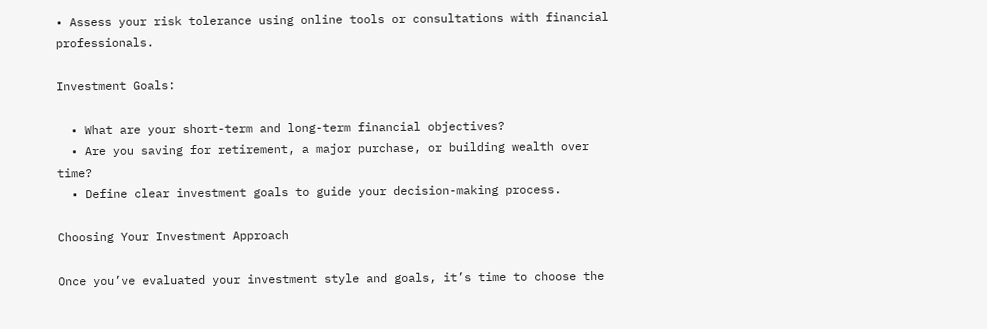• Assess your risk tolerance using online tools or consultations with financial professionals.

Investment Goals:

  • What are your short-term and long-term financial objectives?
  • Are you saving for retirement, a major purchase, or building wealth over time?
  • Define clear investment goals to guide your decision-making process.

Choosing Your Investment Approach

Once you’ve evaluated your investment style and goals, it’s time to choose the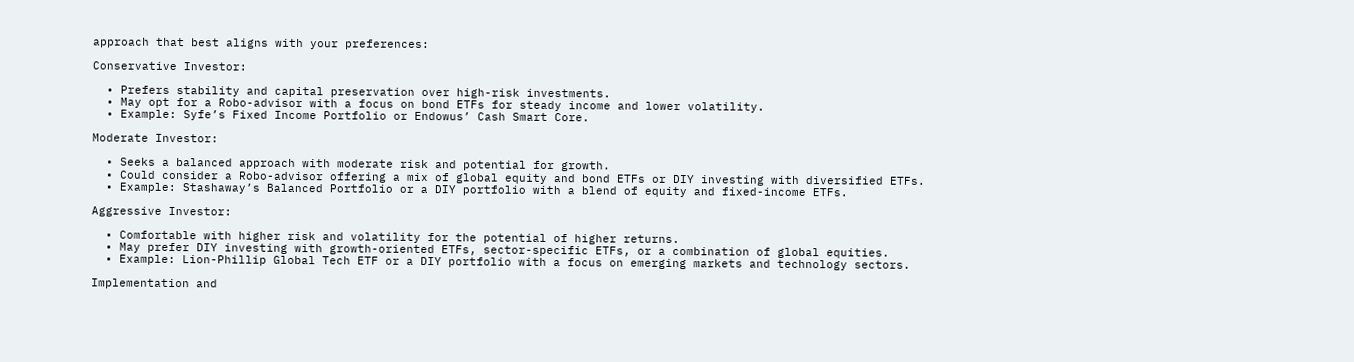approach that best aligns with your preferences:

Conservative Investor:

  • Prefers stability and capital preservation over high-risk investments.
  • May opt for a Robo-advisor with a focus on bond ETFs for steady income and lower volatility.
  • Example: Syfe’s Fixed Income Portfolio or Endowus’ Cash Smart Core.

Moderate Investor:

  • Seeks a balanced approach with moderate risk and potential for growth.
  • Could consider a Robo-advisor offering a mix of global equity and bond ETFs or DIY investing with diversified ETFs.
  • Example: Stashaway’s Balanced Portfolio or a DIY portfolio with a blend of equity and fixed-income ETFs.

Aggressive Investor:

  • Comfortable with higher risk and volatility for the potential of higher returns.
  • May prefer DIY investing with growth-oriented ETFs, sector-specific ETFs, or a combination of global equities.
  • Example: Lion-Phillip Global Tech ETF or a DIY portfolio with a focus on emerging markets and technology sectors.

Implementation and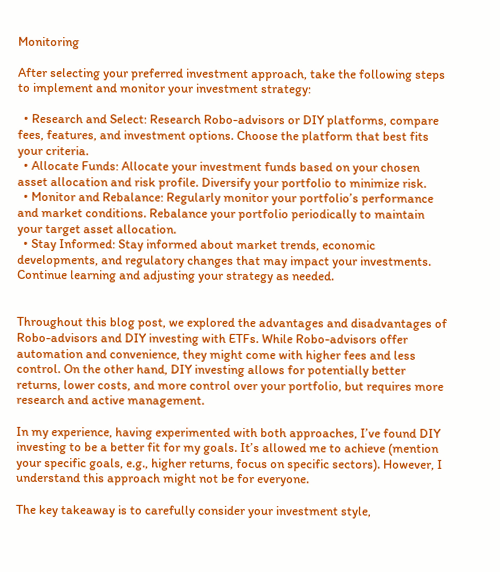Monitoring

After selecting your preferred investment approach, take the following steps to implement and monitor your investment strategy:

  • Research and Select: Research Robo-advisors or DIY platforms, compare fees, features, and investment options. Choose the platform that best fits your criteria.
  • Allocate Funds: Allocate your investment funds based on your chosen asset allocation and risk profile. Diversify your portfolio to minimize risk.
  • Monitor and Rebalance: Regularly monitor your portfolio’s performance and market conditions. Rebalance your portfolio periodically to maintain your target asset allocation.
  • Stay Informed: Stay informed about market trends, economic developments, and regulatory changes that may impact your investments. Continue learning and adjusting your strategy as needed.


Throughout this blog post, we explored the advantages and disadvantages of Robo-advisors and DIY investing with ETFs. While Robo-advisors offer automation and convenience, they might come with higher fees and less control. On the other hand, DIY investing allows for potentially better returns, lower costs, and more control over your portfolio, but requires more research and active management.

In my experience, having experimented with both approaches, I’ve found DIY investing to be a better fit for my goals. It’s allowed me to achieve (mention your specific goals, e.g., higher returns, focus on specific sectors). However, I understand this approach might not be for everyone.

The key takeaway is to carefully consider your investment style,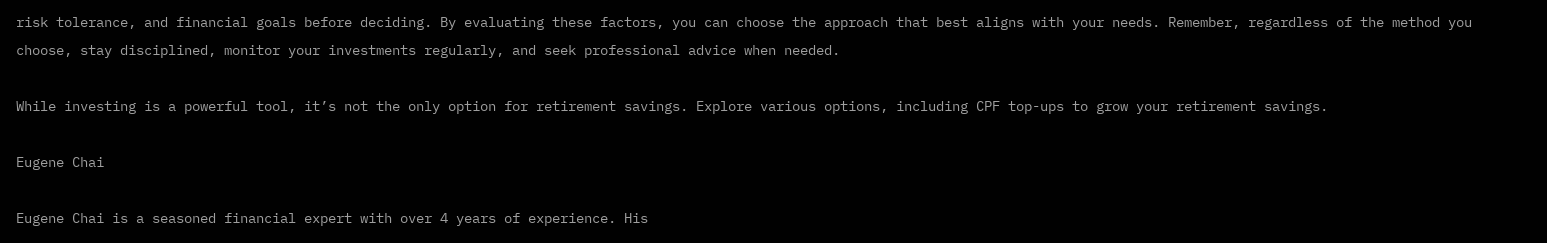risk tolerance, and financial goals before deciding. By evaluating these factors, you can choose the approach that best aligns with your needs. Remember, regardless of the method you choose, stay disciplined, monitor your investments regularly, and seek professional advice when needed.

While investing is a powerful tool, it’s not the only option for retirement savings. Explore various options, including CPF top-ups to grow your retirement savings.

Eugene Chai

Eugene Chai is a seasoned financial expert with over 4 years of experience. His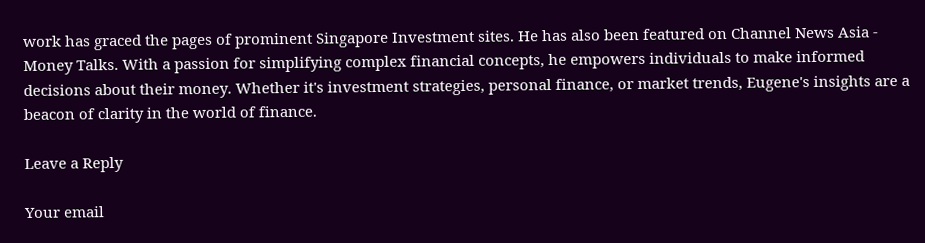work has graced the pages of prominent Singapore Investment sites. He has also been featured on Channel News Asia - Money Talks. With a passion for simplifying complex financial concepts, he empowers individuals to make informed decisions about their money. Whether it's investment strategies, personal finance, or market trends, Eugene's insights are a beacon of clarity in the world of finance.

Leave a Reply

Your email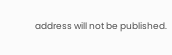address will not be published.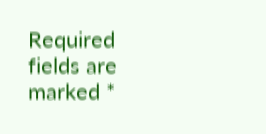Required fields are marked *